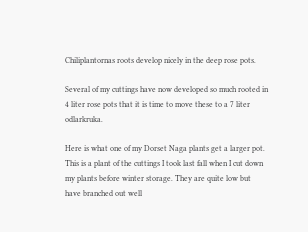Chiliplantornas roots develop nicely in the deep rose pots.

Several of my cuttings have now developed so much rooted in 4 liter rose pots that it is time to move these to a 7 liter odlarkruka.

Here is what one of my Dorset Naga plants get a larger pot. This is a plant of the cuttings I took last fall when I cut down my plants before winter storage. They are quite low but have branched out well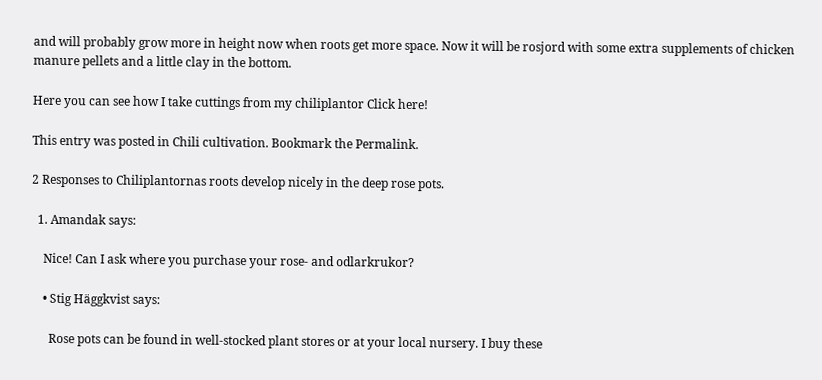and will probably grow more in height now when roots get more space. Now it will be rosjord with some extra supplements of chicken manure pellets and a little clay in the bottom.

Here you can see how I take cuttings from my chiliplantor Click here!

This entry was posted in Chili cultivation. Bookmark the Permalink.

2 Responses to Chiliplantornas roots develop nicely in the deep rose pots.

  1. Amandak says:

    Nice! Can I ask where you purchase your rose- and odlarkrukor?

    • Stig Häggkvist says:

      Rose pots can be found in well-stocked plant stores or at your local nursery. I buy these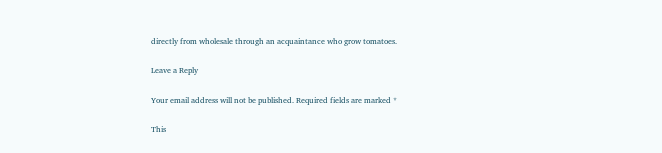directly from wholesale through an acquaintance who grow tomatoes.

Leave a Reply

Your email address will not be published. Required fields are marked *

This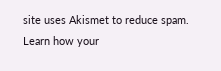site uses Akismet to reduce spam. Learn how your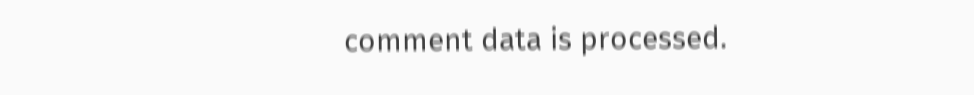comment data is processed.